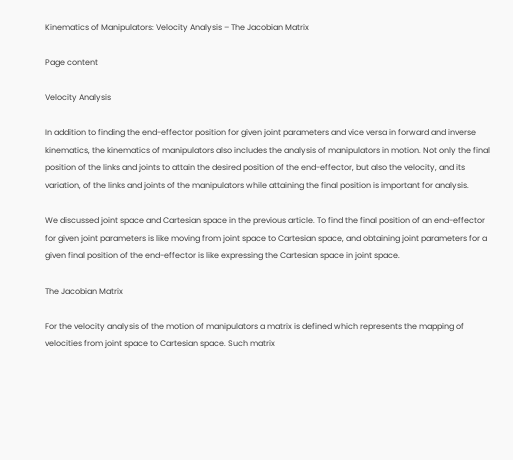Kinematics of Manipulators: Velocity Analysis – The Jacobian Matrix

Page content

Velocity Analysis

In addition to finding the end-effector position for given joint parameters and vice versa in forward and inverse kinematics, the kinematics of manipulators also includes the analysis of manipulators in motion. Not only the final position of the links and joints to attain the desired position of the end-effector, but also the velocity, and its variation, of the links and joints of the manipulators while attaining the final position is important for analysis.

We discussed joint space and Cartesian space in the previous article. To find the final position of an end-effector for given joint parameters is like moving from joint space to Cartesian space, and obtaining joint parameters for a given final position of the end-effector is like expressing the Cartesian space in joint space.

The Jacobian Matrix

For the velocity analysis of the motion of manipulators a matrix is defined which represents the mapping of velocities from joint space to Cartesian space. Such matrix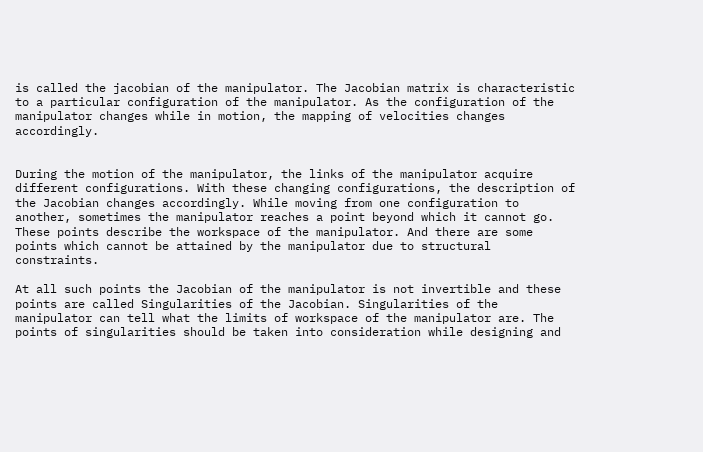is called the jacobian of the manipulator. The Jacobian matrix is characteristic to a particular configuration of the manipulator. As the configuration of the manipulator changes while in motion, the mapping of velocities changes accordingly.


During the motion of the manipulator, the links of the manipulator acquire different configurations. With these changing configurations, the description of the Jacobian changes accordingly. While moving from one configuration to another, sometimes the manipulator reaches a point beyond which it cannot go. These points describe the workspace of the manipulator. And there are some points which cannot be attained by the manipulator due to structural constraints.

At all such points the Jacobian of the manipulator is not invertible and these points are called Singularities of the Jacobian. Singularities of the manipulator can tell what the limits of workspace of the manipulator are. The points of singularities should be taken into consideration while designing and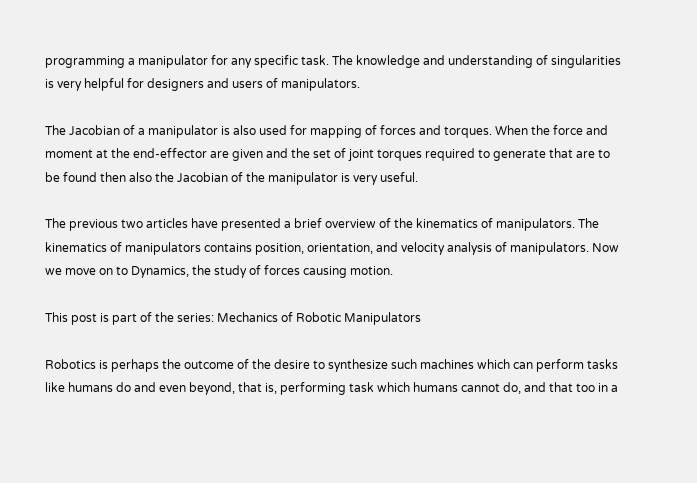programming a manipulator for any specific task. The knowledge and understanding of singularities is very helpful for designers and users of manipulators.

The Jacobian of a manipulator is also used for mapping of forces and torques. When the force and moment at the end-effector are given and the set of joint torques required to generate that are to be found then also the Jacobian of the manipulator is very useful.

The previous two articles have presented a brief overview of the kinematics of manipulators. The kinematics of manipulators contains position, orientation, and velocity analysis of manipulators. Now we move on to Dynamics, the study of forces causing motion.

This post is part of the series: Mechanics of Robotic Manipulators

Robotics is perhaps the outcome of the desire to synthesize such machines which can perform tasks like humans do and even beyond, that is, performing task which humans cannot do, and that too in a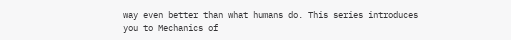way even better than what humans do. This series introduces you to Mechanics of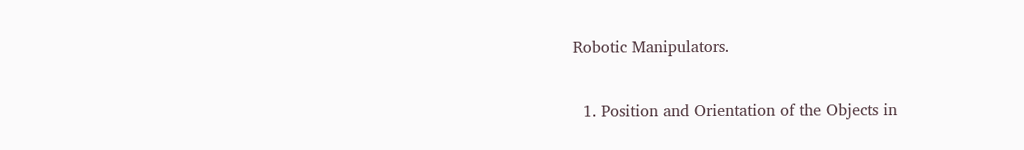Robotic Manipulators.

  1. Position and Orientation of the Objects in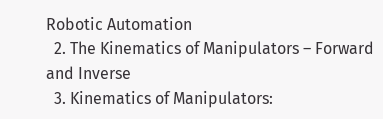Robotic Automation
  2. The Kinematics of Manipulators – Forward and Inverse
  3. Kinematics of Manipulators: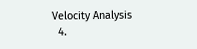Velocity Analysis
  4.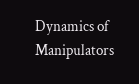Dynamics of Manipulators